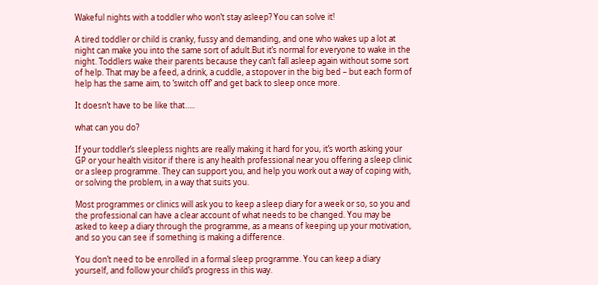Wakeful nights with a toddler who won’t stay asleep? You can solve it!

A tired toddler or child is cranky, fussy and demanding, and one who wakes up a lot at night can make you into the same sort of adult.But it’s normal for everyone to wake in the night. Toddlers wake their parents because they can’t fall asleep again without some sort of help. That may be a feed, a drink, a cuddle, a stopover in the big bed – but each form of help has the same aim, to ‘switch off’ and get back to sleep once more.

It doesn’t have to be like that…..

what can you do?

If your toddler’s sleepless nights are really making it hard for you, it’s worth asking your GP or your health visitor if there is any health professional near you offering a sleep clinic or a sleep programme. They can support you, and help you work out a way of coping with, or solving the problem, in a way that suits you.

Most programmes or clinics will ask you to keep a sleep diary for a week or so, so you and the professional can have a clear account of what needs to be changed. You may be asked to keep a diary through the programme, as a means of keeping up your motivation, and so you can see if something is making a difference.

You don’t need to be enrolled in a formal sleep programme. You can keep a diary yourself, and follow your child’s progress in this way.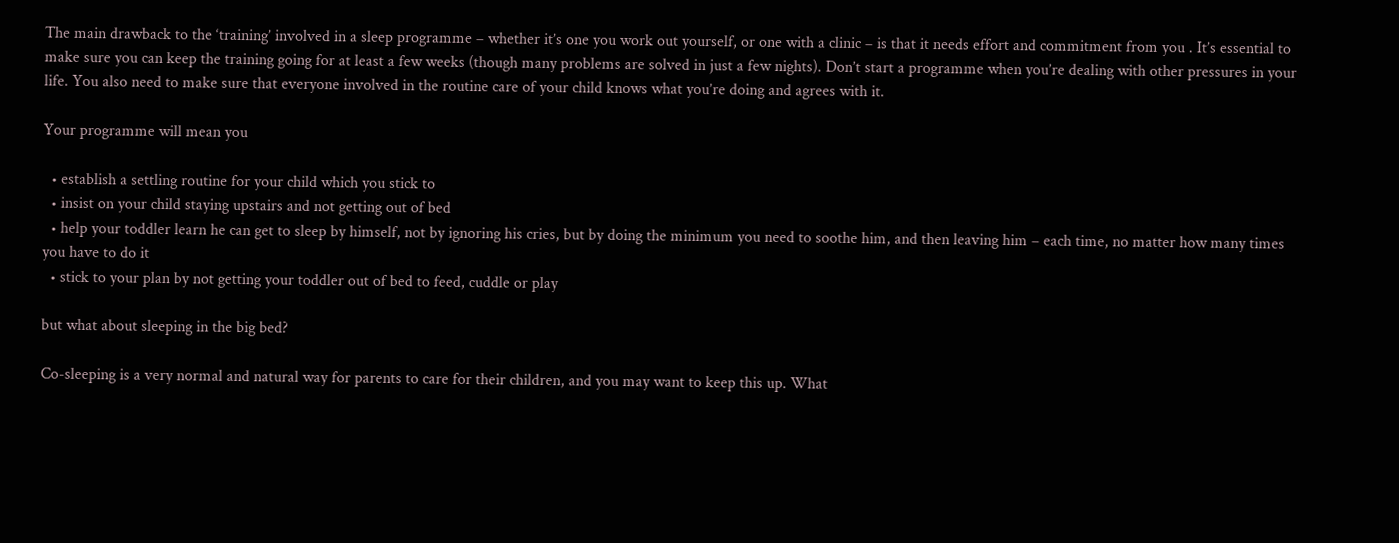The main drawback to the ‘training’ involved in a sleep programme – whether it’s one you work out yourself, or one with a clinic – is that it needs effort and commitment from you . It’s essential to make sure you can keep the training going for at least a few weeks (though many problems are solved in just a few nights). Don’t start a programme when you’re dealing with other pressures in your life. You also need to make sure that everyone involved in the routine care of your child knows what you’re doing and agrees with it.

Your programme will mean you

  • establish a settling routine for your child which you stick to
  • insist on your child staying upstairs and not getting out of bed
  • help your toddler learn he can get to sleep by himself, not by ignoring his cries, but by doing the minimum you need to soothe him, and then leaving him – each time, no matter how many times you have to do it
  • stick to your plan by not getting your toddler out of bed to feed, cuddle or play

but what about sleeping in the big bed?

Co-sleeping is a very normal and natural way for parents to care for their children, and you may want to keep this up. What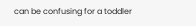can be confusing for a toddler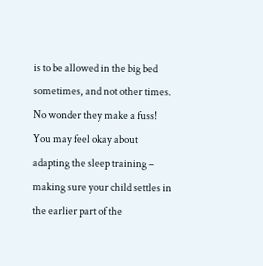is to be allowed in the big bed sometimes, and not other times. No wonder they make a fuss! You may feel okay about adapting the sleep training – making sure your child settles in the earlier part of the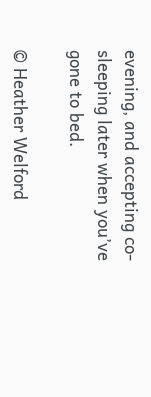evening, and accepting co-sleeping later when you’ve gone to bed.

© Heather Welford